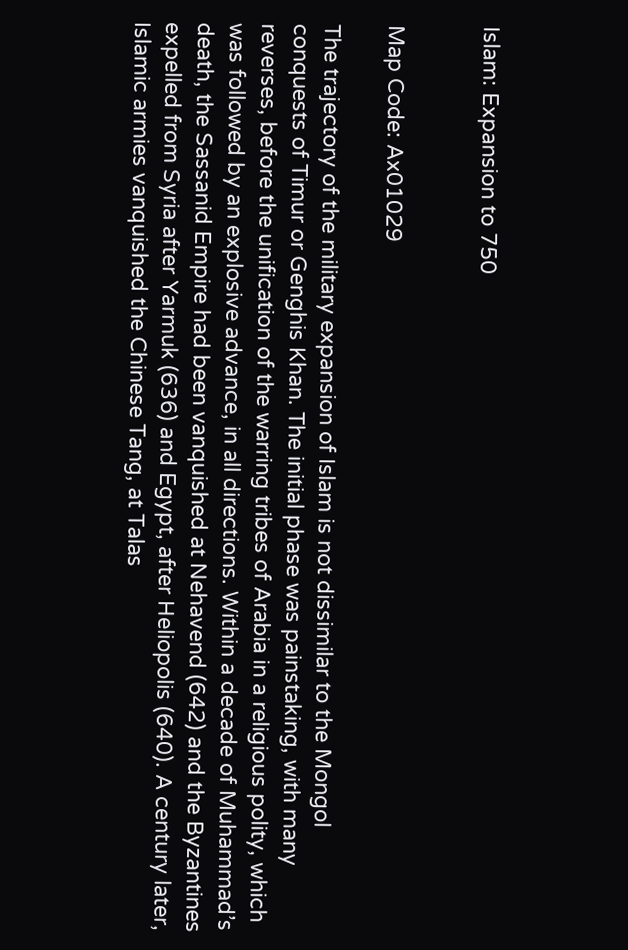Islam: Expansion to 750


Map Code: Ax01029

The trajectory of the military expansion of Islam is not dissimilar to the Mongol conquests of Timur or Genghis Khan. The initial phase was painstaking, with many reverses, before the unification of the warring tribes of Arabia in a religious polity, which was followed by an explosive advance, in all directions. Within a decade of Muhammad’s death, the Sassanid Empire had been vanquished at Nehavend (642) and the Byzantines expelled from Syria after Yarmuk (636) and Egypt, after Heliopolis (640). A century later, Islamic armies vanquished the Chinese Tang, at Talas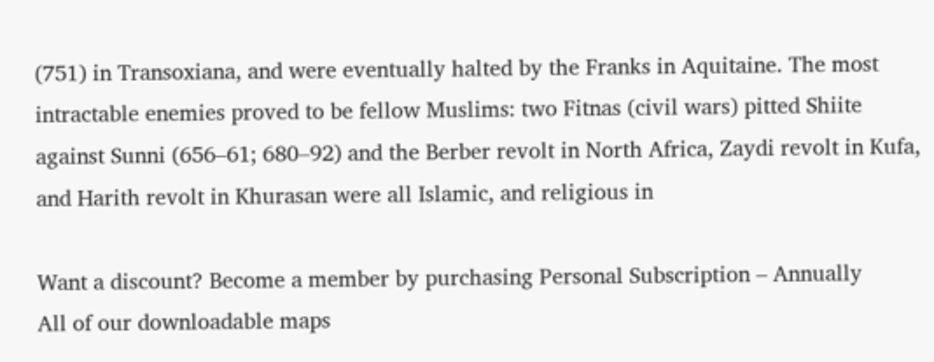(751) in Transoxiana, and were eventually halted by the Franks in Aquitaine. The most intractable enemies proved to be fellow Muslims: two Fitnas (civil wars) pitted Shiite against Sunni (656–61; 680–92) and the Berber revolt in North Africa, Zaydi revolt in Kufa, and Harith revolt in Khurasan were all Islamic, and religious in

Want a discount? Become a member by purchasing Personal Subscription – Annually
All of our downloadable maps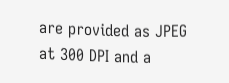are provided as JPEG at 300 DPI and a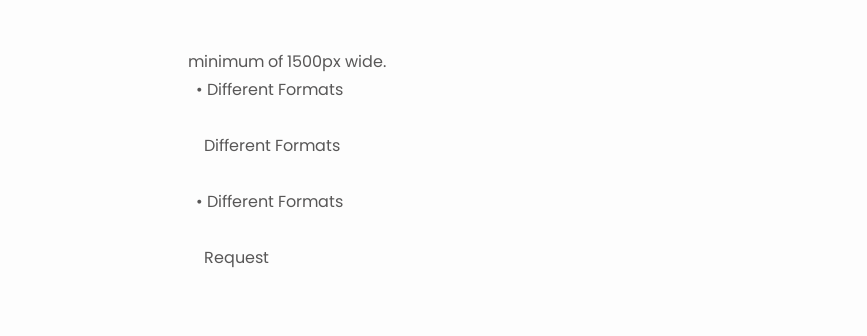minimum of 1500px wide.
  • Different Formats

    Different Formats

  • Different Formats

    Request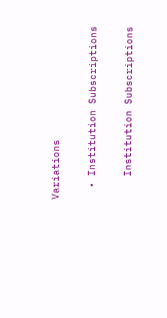Variations

  • Institution Subscriptions

    Institution Subscriptions